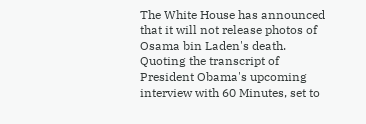The White House has announced that it will not release photos of Osama bin Laden's death. Quoting the transcript of President Obama's upcoming interview with 60 Minutes, set to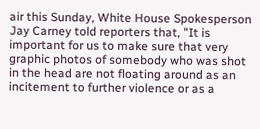air this Sunday, White House Spokesperson Jay Carney told reporters that, "It is important for us to make sure that very graphic photos of somebody who was shot in the head are not floating around as an incitement to further violence or as a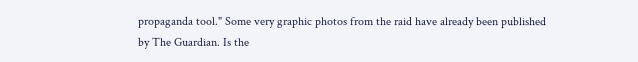propaganda tool." Some very graphic photos from the raid have already been published by The Guardian. Is the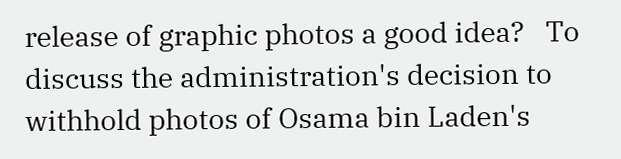release of graphic photos a good idea?   To discuss the administration's decision to withhold photos of Osama bin Laden's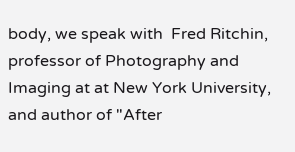body, we speak with  Fred Ritchin, professor of Photography and Imaging at at New York University, and author of "After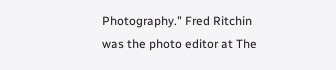Photography." Fred Ritchin was the photo editor at The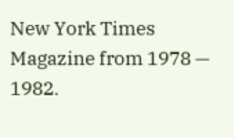New York Times Magazine from 1978 — 1982.